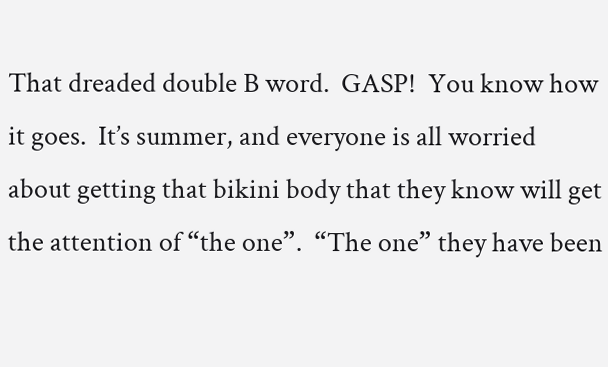That dreaded double B word.  GASP!  You know how it goes.  It’s summer, and everyone is all worried about getting that bikini body that they know will get the attention of “the one”.  “The one” they have been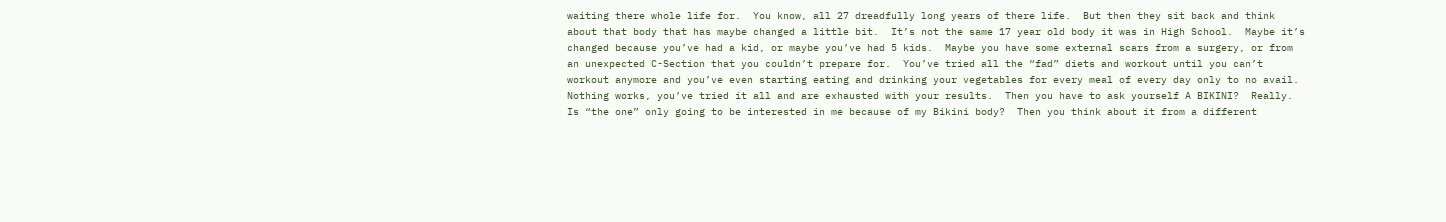waiting there whole life for.  You know, all 27 dreadfully long years of there life.  But then they sit back and think about that body that has maybe changed a little bit.  It’s not the same 17 year old body it was in High School.  Maybe it’s changed because you’ve had a kid, or maybe you’ve had 5 kids.  Maybe you have some external scars from a surgery, or from an unexpected C-Section that you couldn’t prepare for.  You’ve tried all the “fad” diets and workout until you can’t workout anymore and you’ve even starting eating and drinking your vegetables for every meal of every day only to no avail.   Nothing works, you’ve tried it all and are exhausted with your results.  Then you have to ask yourself A BIKINI?  Really.  Is “the one” only going to be interested in me because of my Bikini body?  Then you think about it from a different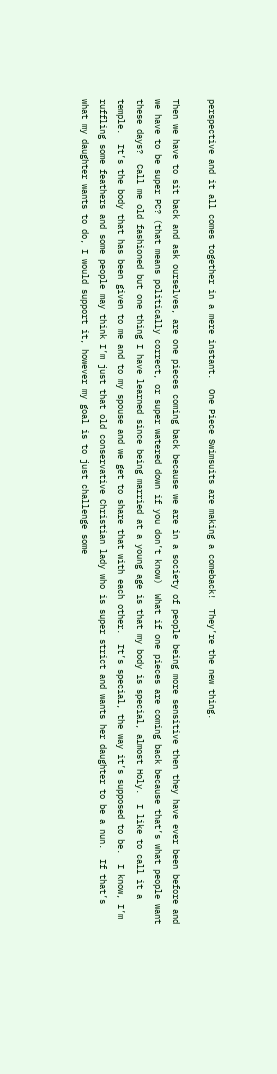perspective and it all comes together in a mere instant.  One Piece Swimsuits are making a comeback!  They’re the new thing.

Then we have to sit back and ask ourselves, are one pieces coming back because we are in a society of people being more sensitive then they have ever been before and we have to be super PC? (that means politically correct, or super watered down if you don’t know)  What if one pieces are coming back because that’s what people want these days?  Call me old fashioned but one thing I have learned since being married at a young age is that my body is special, almost Holy.  I like to call it a temple.  It’s the body that has been given to me and to my spouse and we get to share that with each other.  It’s special, the way it’s supposed to be.  I know, I’m ruffling some feathers and some people may think I’m just that old conservative Christian lady who is super strict and wants her daughter to be a nun.  If that’s what my daughter wants to do, I would support it, however my goal is to just challenge some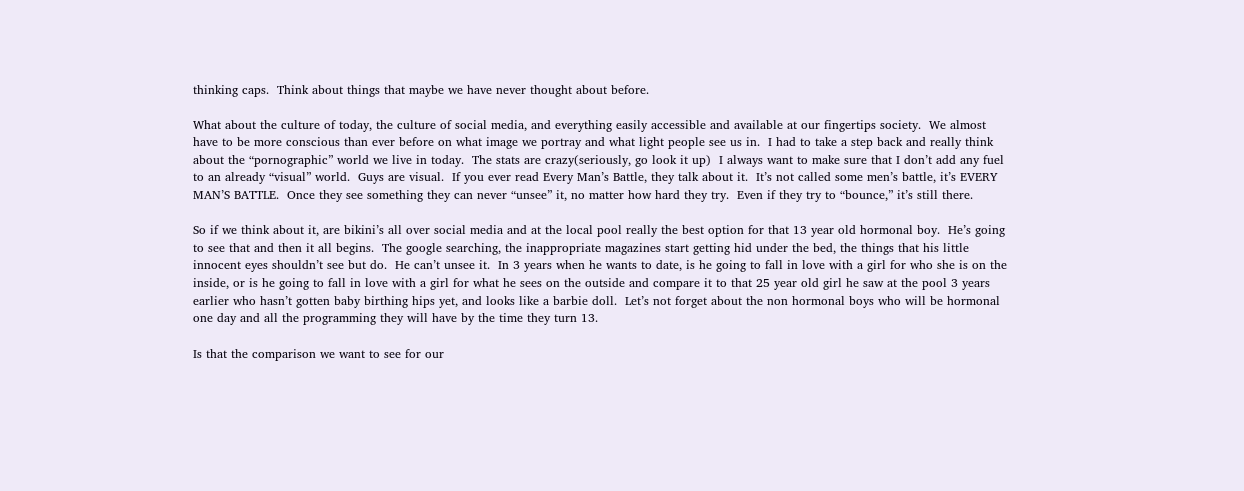thinking caps.  Think about things that maybe we have never thought about before.

What about the culture of today, the culture of social media, and everything easily accessible and available at our fingertips society.  We almost have to be more conscious than ever before on what image we portray and what light people see us in.  I had to take a step back and really think about the “pornographic” world we live in today.  The stats are crazy(seriously, go look it up)  I always want to make sure that I don’t add any fuel to an already “visual” world.  Guys are visual.  If you ever read Every Man’s Battle, they talk about it.  It’s not called some men’s battle, it’s EVERY MAN’S BATTLE.  Once they see something they can never “unsee” it, no matter how hard they try.  Even if they try to “bounce,” it’s still there.

So if we think about it, are bikini’s all over social media and at the local pool really the best option for that 13 year old hormonal boy.  He’s going to see that and then it all begins.  The google searching, the inappropriate magazines start getting hid under the bed, the things that his little innocent eyes shouldn’t see but do.  He can’t unsee it.  In 3 years when he wants to date, is he going to fall in love with a girl for who she is on the inside, or is he going to fall in love with a girl for what he sees on the outside and compare it to that 25 year old girl he saw at the pool 3 years earlier who hasn’t gotten baby birthing hips yet, and looks like a barbie doll.  Let’s not forget about the non hormonal boys who will be hormonal one day and all the programming they will have by the time they turn 13.

Is that the comparison we want to see for our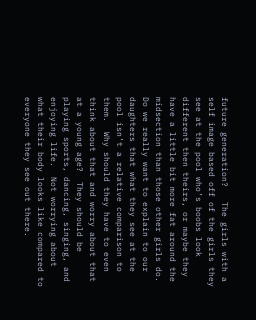future generation?   The girls with a self image based off of the girls they see at the pool who’s boobs look different then theirs, or maybe they have a little bit more fat around the midsection than those other girls do.  Do we really want to explain to our daughters that what they see at the pool isn’t a relative comparison to them.  Why should they have to even think about that and worry about that at a young age?  They should be playing sports, dancing, singing, and enjoying life.  Not worrying about what their body looks like compared to everyone they see out there.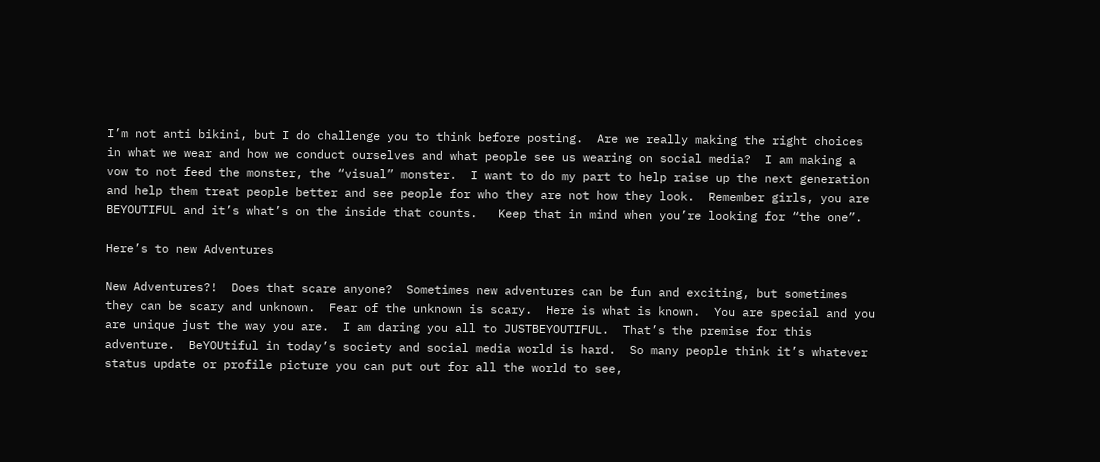I’m not anti bikini, but I do challenge you to think before posting.  Are we really making the right choices in what we wear and how we conduct ourselves and what people see us wearing on social media?  I am making a vow to not feed the monster, the “visual” monster.  I want to do my part to help raise up the next generation and help them treat people better and see people for who they are not how they look.  Remember girls, you are BEYOUTIFUL and it’s what’s on the inside that counts.   Keep that in mind when you’re looking for “the one”.

Here’s to new Adventures

New Adventures?!  Does that scare anyone?  Sometimes new adventures can be fun and exciting, but sometimes they can be scary and unknown.  Fear of the unknown is scary.  Here is what is known.  You are special and you are unique just the way you are.  I am daring you all to JUSTBEYOUTIFUL.  That’s the premise for this adventure.  BeYOUtiful in today’s society and social media world is hard.  So many people think it’s whatever status update or profile picture you can put out for all the world to see,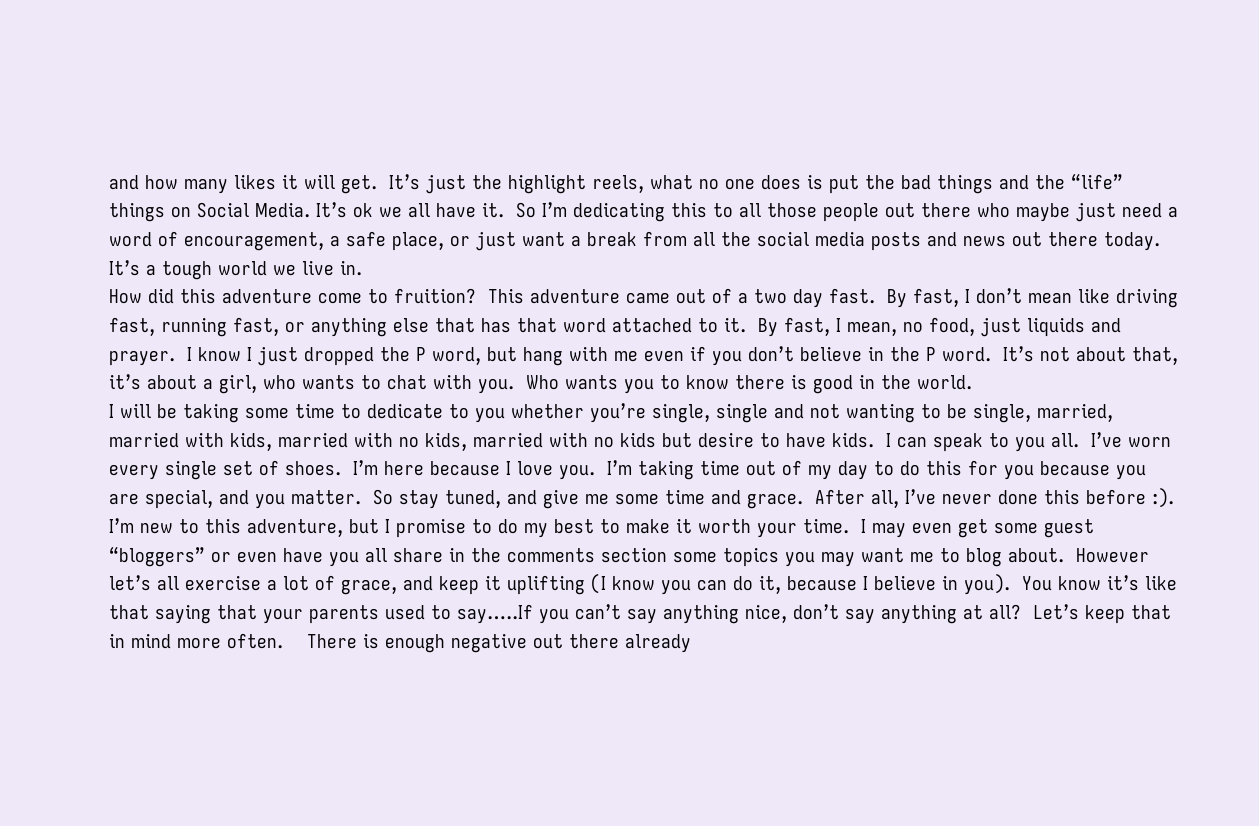and how many likes it will get.  It’s just the highlight reels, what no one does is put the bad things and the “life” things on Social Media. It’s ok we all have it.  So I’m dedicating this to all those people out there who maybe just need a word of encouragement, a safe place, or just want a break from all the social media posts and news out there today.  It’s a tough world we live in.
How did this adventure come to fruition?  This adventure came out of a two day fast.  By fast, I don’t mean like driving fast, running fast, or anything else that has that word attached to it.  By fast, I mean, no food, just liquids and prayer.  I know I just dropped the P word, but hang with me even if you don’t believe in the P word.  It’s not about that, it’s about a girl, who wants to chat with you.  Who wants you to know there is good in the world.
I will be taking some time to dedicate to you whether you’re single, single and not wanting to be single, married, married with kids, married with no kids, married with no kids but desire to have kids.  I can speak to you all.  I’ve worn every single set of shoes.  I’m here because I love you.  I’m taking time out of my day to do this for you because you are special, and you matter.  So stay tuned, and give me some time and grace.  After all, I’ve never done this before :).  I’m new to this adventure, but I promise to do my best to make it worth your time.  I may even get some guest “bloggers” or even have you all share in the comments section some topics you may want me to blog about.  However let’s all exercise a lot of grace, and keep it uplifting (I know you can do it, because I believe in you).  You know it’s like that saying that your parents used to say…..If you can’t say anything nice, don’t say anything at all?  Let’s keep that in mind more often.    There is enough negative out there already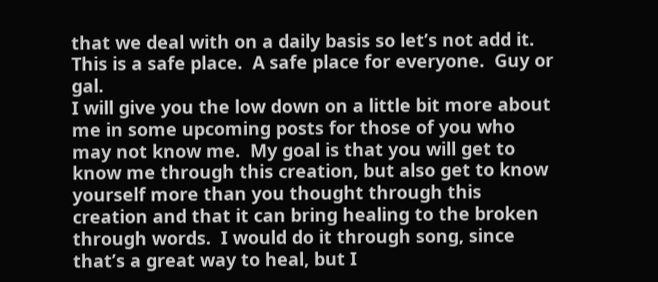that we deal with on a daily basis so let’s not add it.  This is a safe place.  A safe place for everyone.  Guy or gal.
I will give you the low down on a little bit more about me in some upcoming posts for those of you who may not know me.  My goal is that you will get to know me through this creation, but also get to know yourself more than you thought through this creation and that it can bring healing to the broken through words.  I would do it through song, since that’s a great way to heal, but I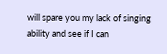will spare you my lack of singing ability and see if I can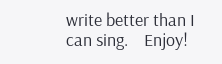write better than I can sing.    Enjoy!